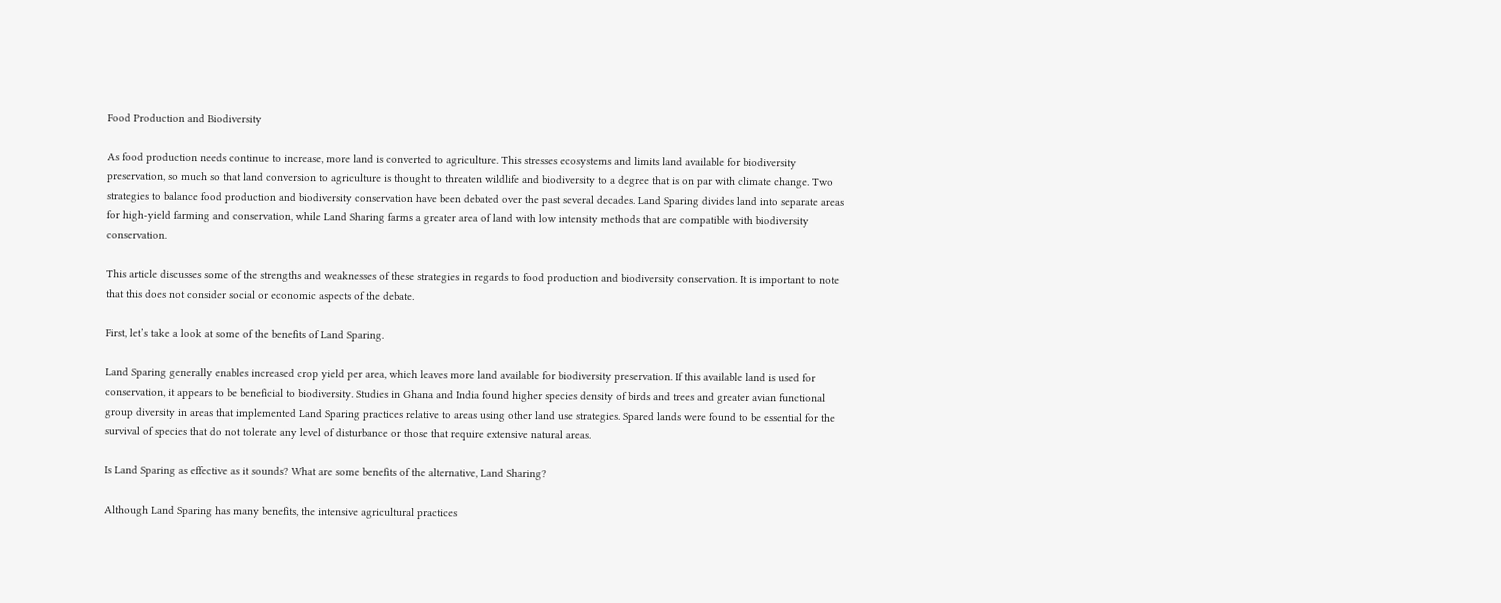Food Production and Biodiversity

As food production needs continue to increase, more land is converted to agriculture. This stresses ecosystems and limits land available for biodiversity preservation, so much so that land conversion to agriculture is thought to threaten wildlife and biodiversity to a degree that is on par with climate change. Two strategies to balance food production and biodiversity conservation have been debated over the past several decades. Land Sparing divides land into separate areas for high-yield farming and conservation, while Land Sharing farms a greater area of land with low intensity methods that are compatible with biodiversity conservation.

This article discusses some of the strengths and weaknesses of these strategies in regards to food production and biodiversity conservation. It is important to note that this does not consider social or economic aspects of the debate.

First, let’s take a look at some of the benefits of Land Sparing.

Land Sparing generally enables increased crop yield per area, which leaves more land available for biodiversity preservation. If this available land is used for conservation, it appears to be beneficial to biodiversity. Studies in Ghana and India found higher species density of birds and trees and greater avian functional group diversity in areas that implemented Land Sparing practices relative to areas using other land use strategies. Spared lands were found to be essential for the survival of species that do not tolerate any level of disturbance or those that require extensive natural areas.

Is Land Sparing as effective as it sounds? What are some benefits of the alternative, Land Sharing?

Although Land Sparing has many benefits, the intensive agricultural practices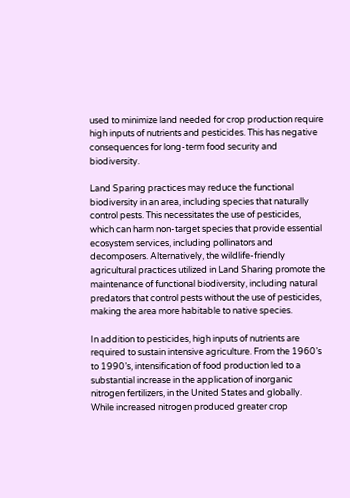used to minimize land needed for crop production require high inputs of nutrients and pesticides. This has negative consequences for long-term food security and biodiversity.

Land Sparing practices may reduce the functional biodiversity in an area, including species that naturally control pests. This necessitates the use of pesticides, which can harm non-target species that provide essential ecosystem services, including pollinators and decomposers. Alternatively, the wildlife-friendly agricultural practices utilized in Land Sharing promote the maintenance of functional biodiversity, including natural predators that control pests without the use of pesticides, making the area more habitable to native species.

In addition to pesticides, high inputs of nutrients are required to sustain intensive agriculture. From the 1960’s to 1990’s, intensification of food production led to a substantial increase in the application of inorganic nitrogen fertilizers, in the United States and globally. While increased nitrogen produced greater crop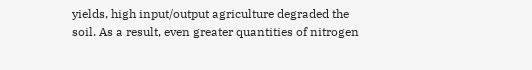yields, high input/output agriculture degraded the soil. As a result, even greater quantities of nitrogen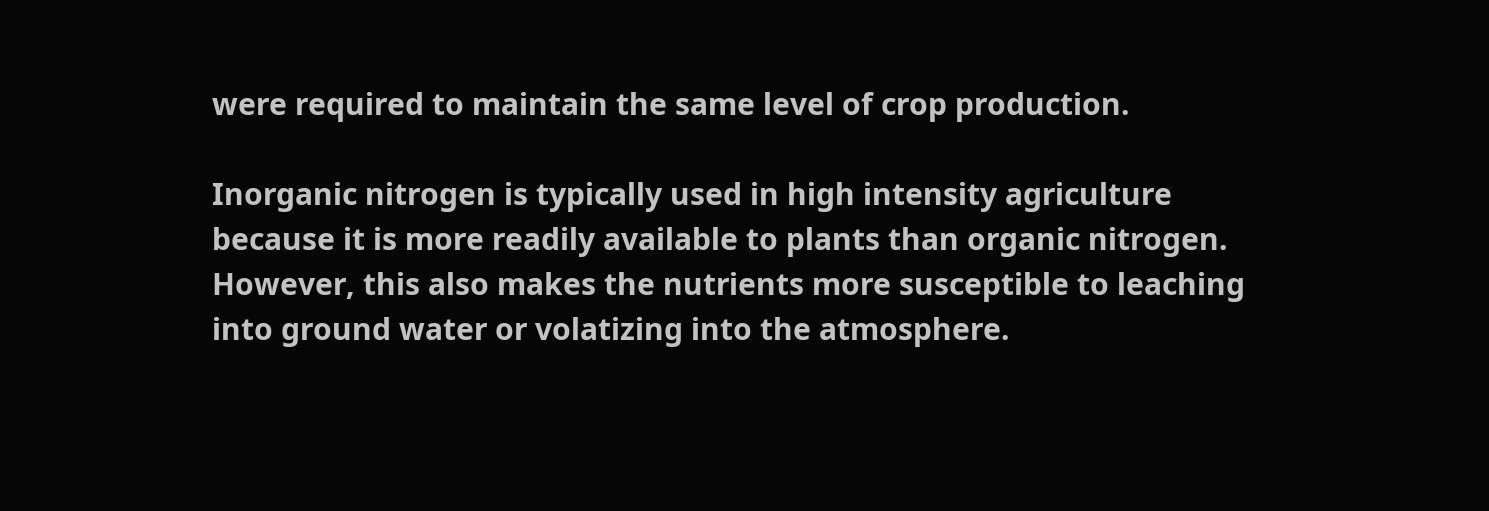were required to maintain the same level of crop production.

Inorganic nitrogen is typically used in high intensity agriculture because it is more readily available to plants than organic nitrogen. However, this also makes the nutrients more susceptible to leaching into ground water or volatizing into the atmosphere.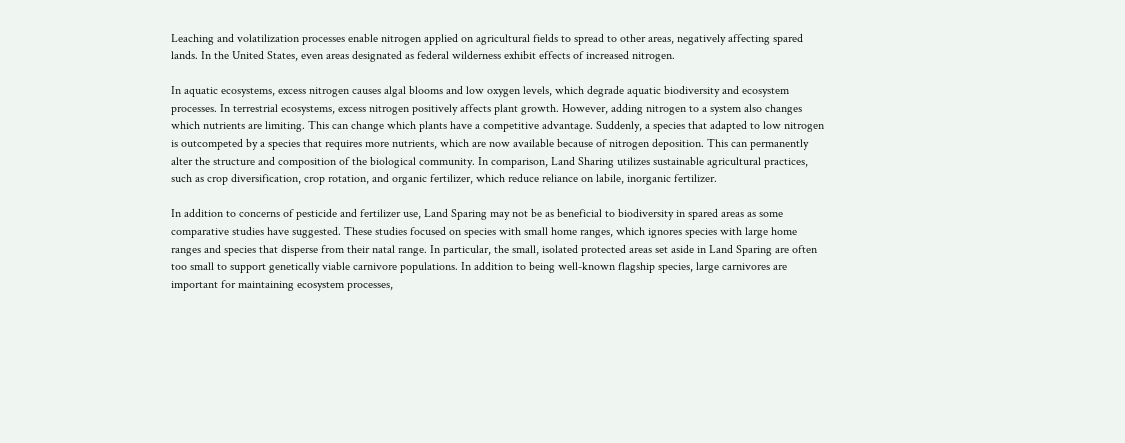Leaching and volatilization processes enable nitrogen applied on agricultural fields to spread to other areas, negatively affecting spared lands. In the United States, even areas designated as federal wilderness exhibit effects of increased nitrogen.

In aquatic ecosystems, excess nitrogen causes algal blooms and low oxygen levels, which degrade aquatic biodiversity and ecosystem processes. In terrestrial ecosystems, excess nitrogen positively affects plant growth. However, adding nitrogen to a system also changes which nutrients are limiting. This can change which plants have a competitive advantage. Suddenly, a species that adapted to low nitrogen is outcompeted by a species that requires more nutrients, which are now available because of nitrogen deposition. This can permanently alter the structure and composition of the biological community. In comparison, Land Sharing utilizes sustainable agricultural practices, such as crop diversification, crop rotation, and organic fertilizer, which reduce reliance on labile, inorganic fertilizer.

In addition to concerns of pesticide and fertilizer use, Land Sparing may not be as beneficial to biodiversity in spared areas as some comparative studies have suggested. These studies focused on species with small home ranges, which ignores species with large home ranges and species that disperse from their natal range. In particular, the small, isolated protected areas set aside in Land Sparing are often too small to support genetically viable carnivore populations. In addition to being well-known flagship species, large carnivores are important for maintaining ecosystem processes,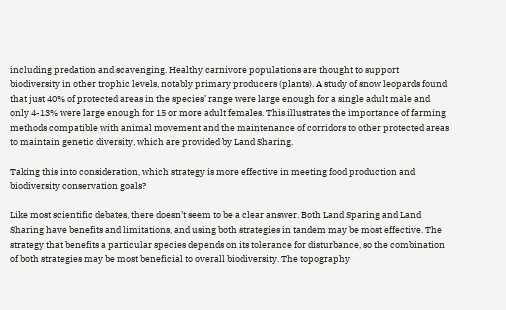including predation and scavenging. Healthy carnivore populations are thought to support biodiversity in other trophic levels, notably primary producers (plants). A study of snow leopards found that just 40% of protected areas in the species’ range were large enough for a single adult male and only 4-13% were large enough for 15 or more adult females. This illustrates the importance of farming methods compatible with animal movement and the maintenance of corridors to other protected areas to maintain genetic diversity, which are provided by Land Sharing.

Taking this into consideration, which strategy is more effective in meeting food production and biodiversity conservation goals?

Like most scientific debates, there doesn’t seem to be a clear answer. Both Land Sparing and Land Sharing have benefits and limitations, and using both strategies in tandem may be most effective. The strategy that benefits a particular species depends on its tolerance for disturbance, so the combination of both strategies may be most beneficial to overall biodiversity. The topography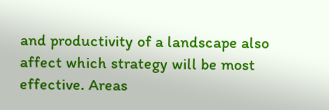and productivity of a landscape also affect which strategy will be most effective. Areas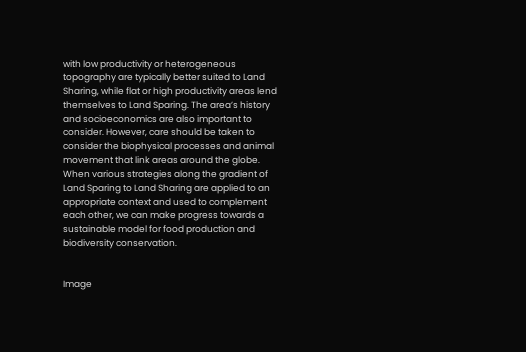with low productivity or heterogeneous topography are typically better suited to Land Sharing, while flat or high productivity areas lend themselves to Land Sparing. The area’s history and socioeconomics are also important to consider. However, care should be taken to consider the biophysical processes and animal movement that link areas around the globe. When various strategies along the gradient of Land Sparing to Land Sharing are applied to an appropriate context and used to complement each other, we can make progress towards a sustainable model for food production and biodiversity conservation.


Image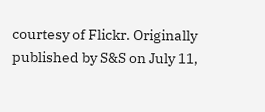courtesy of Flickr. Originally published by S&S on July 11,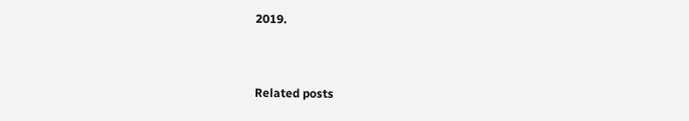2019.


Related posts